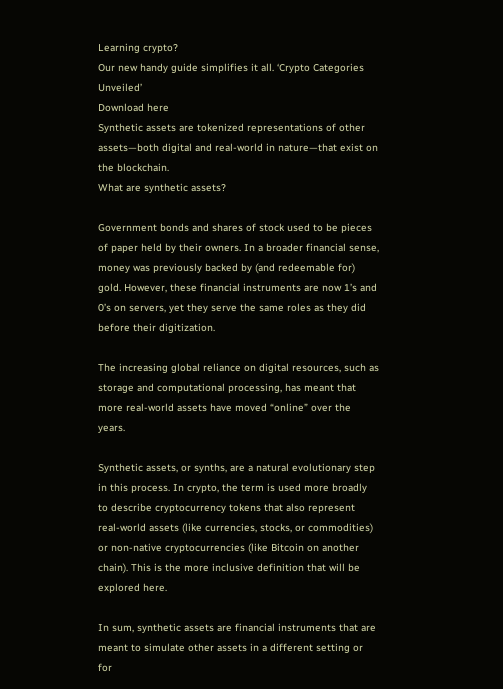Learning crypto?
Our new handy guide simplifies it all. ‘Crypto Categories Unveiled’
Download here
Synthetic assets are tokenized representations of other assets—both digital and real-world in nature—that exist on the blockchain.
What are synthetic assets?

Government bonds and shares of stock used to be pieces of paper held by their owners. In a broader financial sense, money was previously backed by (and redeemable for) gold. However, these financial instruments are now 1’s and 0’s on servers, yet they serve the same roles as they did before their digitization.

The increasing global reliance on digital resources, such as storage and computational processing, has meant that more real-world assets have moved “online” over the years.

Synthetic assets, or synths, are a natural evolutionary step in this process. In crypto, the term is used more broadly to describe cryptocurrency tokens that also represent real-world assets (like currencies, stocks, or commodities) or non-native cryptocurrencies (like Bitcoin on another chain). This is the more inclusive definition that will be explored here.

In sum, synthetic assets are financial instruments that are meant to simulate other assets in a different setting or for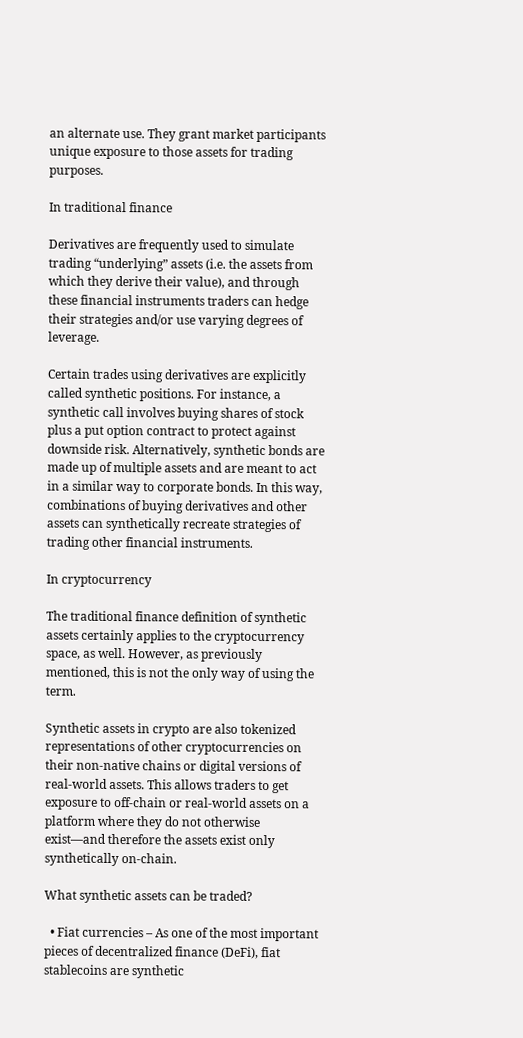an alternate use. They grant market participants unique exposure to those assets for trading purposes.

In traditional finance

Derivatives are frequently used to simulate trading “underlying” assets (i.e. the assets from which they derive their value), and through these financial instruments traders can hedge their strategies and/or use varying degrees of leverage.

Certain trades using derivatives are explicitly called synthetic positions. For instance, a synthetic call involves buying shares of stock plus a put option contract to protect against downside risk. Alternatively, synthetic bonds are made up of multiple assets and are meant to act in a similar way to corporate bonds. In this way, combinations of buying derivatives and other assets can synthetically recreate strategies of trading other financial instruments.

In cryptocurrency

The traditional finance definition of synthetic assets certainly applies to the cryptocurrency space, as well. However, as previously mentioned, this is not the only way of using the term.

Synthetic assets in crypto are also tokenized representations of other cryptocurrencies on their non-native chains or digital versions of real-world assets. This allows traders to get exposure to off-chain or real-world assets on a platform where they do not otherwise exist—and therefore the assets exist only synthetically on-chain.

What synthetic assets can be traded?

  • Fiat currencies – As one of the most important pieces of decentralized finance (DeFi), fiat stablecoins are synthetic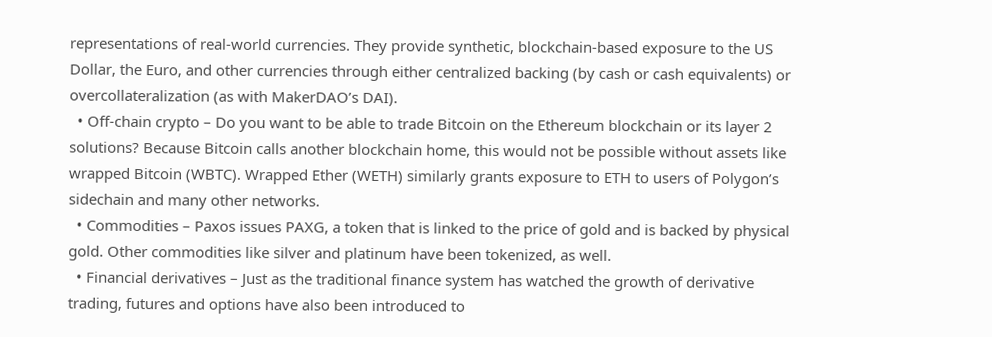representations of real-world currencies. They provide synthetic, blockchain-based exposure to the US Dollar, the Euro, and other currencies through either centralized backing (by cash or cash equivalents) or overcollateralization (as with MakerDAO’s DAI).
  • Off-chain crypto – Do you want to be able to trade Bitcoin on the Ethereum blockchain or its layer 2 solutions? Because Bitcoin calls another blockchain home, this would not be possible without assets like wrapped Bitcoin (WBTC). Wrapped Ether (WETH) similarly grants exposure to ETH to users of Polygon’s sidechain and many other networks.
  • Commodities – Paxos issues PAXG, a token that is linked to the price of gold and is backed by physical gold. Other commodities like silver and platinum have been tokenized, as well.
  • Financial derivatives – Just as the traditional finance system has watched the growth of derivative trading, futures and options have also been introduced to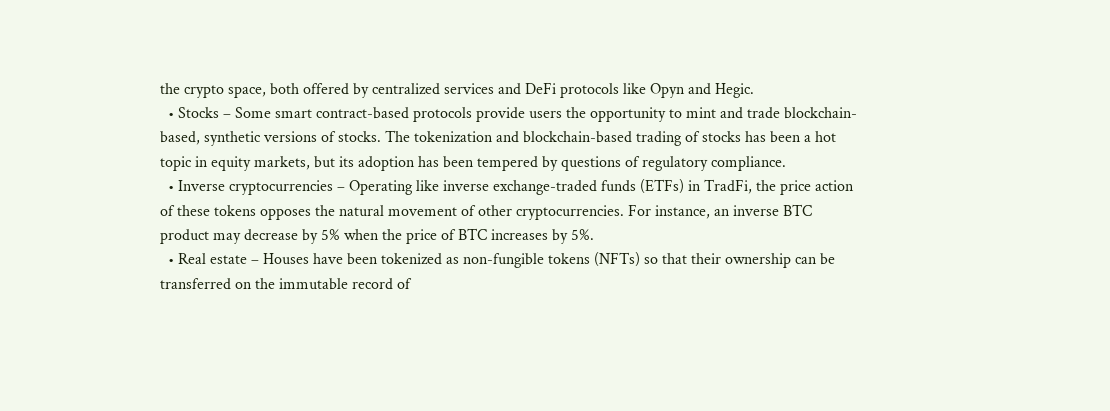the crypto space, both offered by centralized services and DeFi protocols like Opyn and Hegic.
  • Stocks – Some smart contract-based protocols provide users the opportunity to mint and trade blockchain-based, synthetic versions of stocks. The tokenization and blockchain-based trading of stocks has been a hot topic in equity markets, but its adoption has been tempered by questions of regulatory compliance.
  • Inverse cryptocurrencies – Operating like inverse exchange-traded funds (ETFs) in TradFi, the price action of these tokens opposes the natural movement of other cryptocurrencies. For instance, an inverse BTC product may decrease by 5% when the price of BTC increases by 5%.
  • Real estate – Houses have been tokenized as non-fungible tokens (NFTs) so that their ownership can be transferred on the immutable record of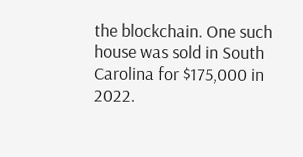the blockchain. One such house was sold in South Carolina for $175,000 in 2022.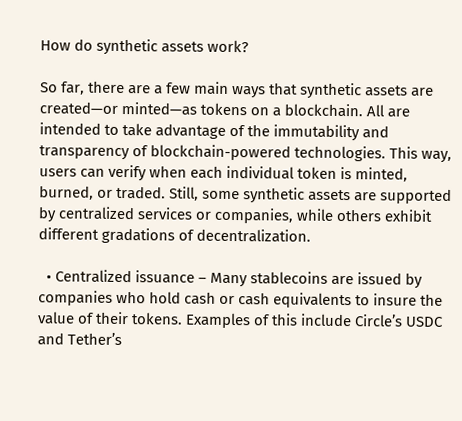How do synthetic assets work?

So far, there are a few main ways that synthetic assets are created—or minted—as tokens on a blockchain. All are intended to take advantage of the immutability and transparency of blockchain-powered technologies. This way, users can verify when each individual token is minted, burned, or traded. Still, some synthetic assets are supported by centralized services or companies, while others exhibit different gradations of decentralization.

  • Centralized issuance – Many stablecoins are issued by companies who hold cash or cash equivalents to insure the value of their tokens. Examples of this include Circle’s USDC and Tether’s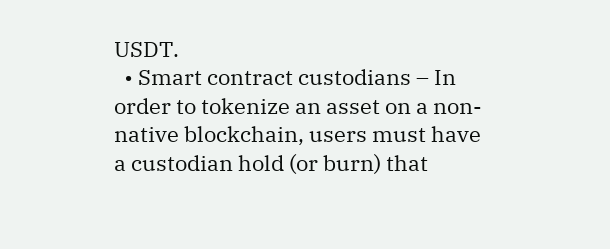USDT.
  • Smart contract custodians – In order to tokenize an asset on a non-native blockchain, users must have a custodian hold (or burn) that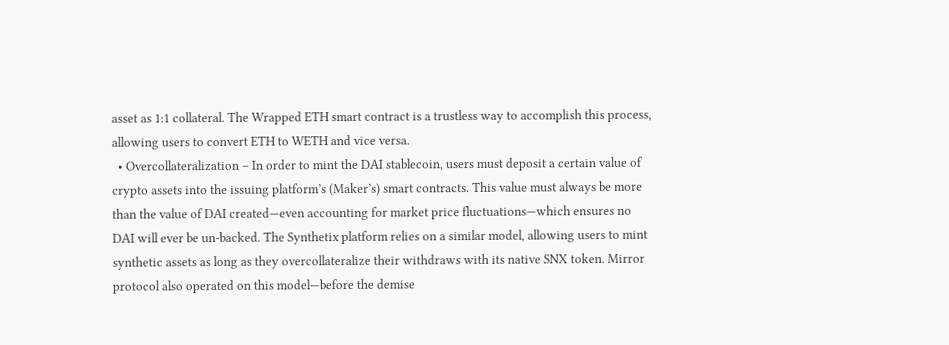asset as 1:1 collateral. The Wrapped ETH smart contract is a trustless way to accomplish this process, allowing users to convert ETH to WETH and vice versa.
  • Overcollateralization – In order to mint the DAI stablecoin, users must deposit a certain value of crypto assets into the issuing platform’s (Maker’s) smart contracts. This value must always be more than the value of DAI created—even accounting for market price fluctuations—which ensures no DAI will ever be un-backed. The Synthetix platform relies on a similar model, allowing users to mint synthetic assets as long as they overcollateralize their withdraws with its native SNX token. Mirror protocol also operated on this model—before the demise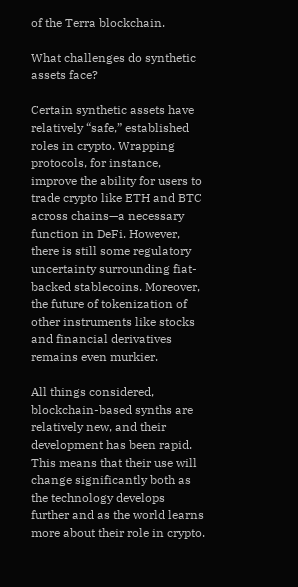of the Terra blockchain.

What challenges do synthetic assets face?

Certain synthetic assets have relatively “safe,” established roles in crypto. Wrapping protocols, for instance, improve the ability for users to trade crypto like ETH and BTC across chains—a necessary function in DeFi. However, there is still some regulatory uncertainty surrounding fiat-backed stablecoins. Moreover, the future of tokenization of other instruments like stocks and financial derivatives remains even murkier.

All things considered, blockchain-based synths are relatively new, and their development has been rapid. This means that their use will change significantly both as the technology develops further and as the world learns more about their role in crypto.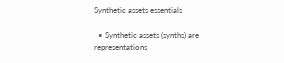Synthetic assets essentials

  • Synthetic assets (synths) are representations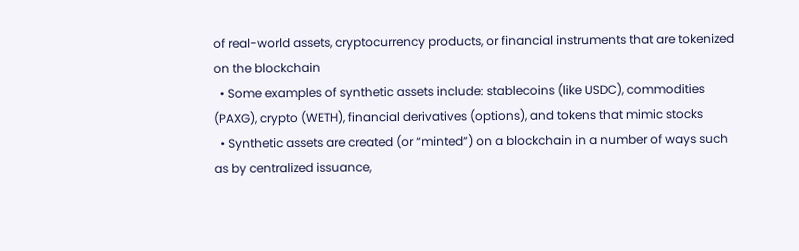of real-world assets, cryptocurrency products, or financial instruments that are tokenized on the blockchain
  • Some examples of synthetic assets include: stablecoins (like USDC), commodities (PAXG), crypto (WETH), financial derivatives (options), and tokens that mimic stocks
  • Synthetic assets are created (or “minted”) on a blockchain in a number of ways such as by centralized issuance,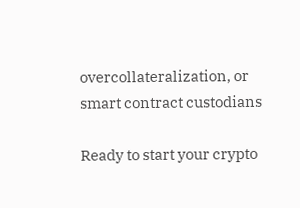overcollateralization, or smart contract custodians

Ready to start your crypto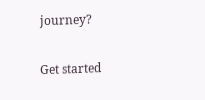journey?

Get started